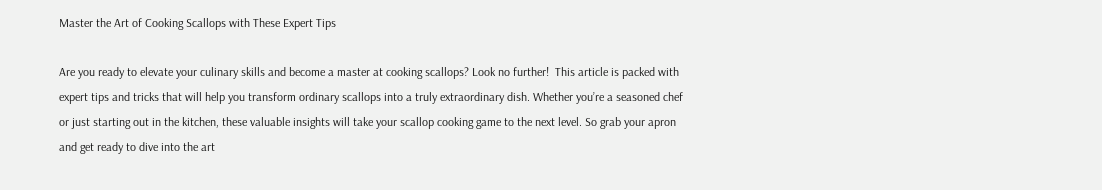Master the Art of Cooking Scallops with These Expert Tips

Are you ready to elevate your culinary skills and become a master at cooking scallops? Look no further!  This article is packed with expert tips and tricks that will help you transform ordinary scallops into a truly extraordinary dish. Whether you’re a seasoned chef or just starting out in the kitchen, these valuable insights will take your scallop cooking game to the next level. So grab your apron and get ready to dive into the art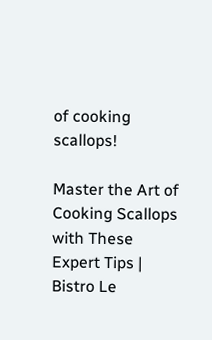of cooking scallops!

Master the Art of Cooking Scallops with These Expert Tips | Bistro Le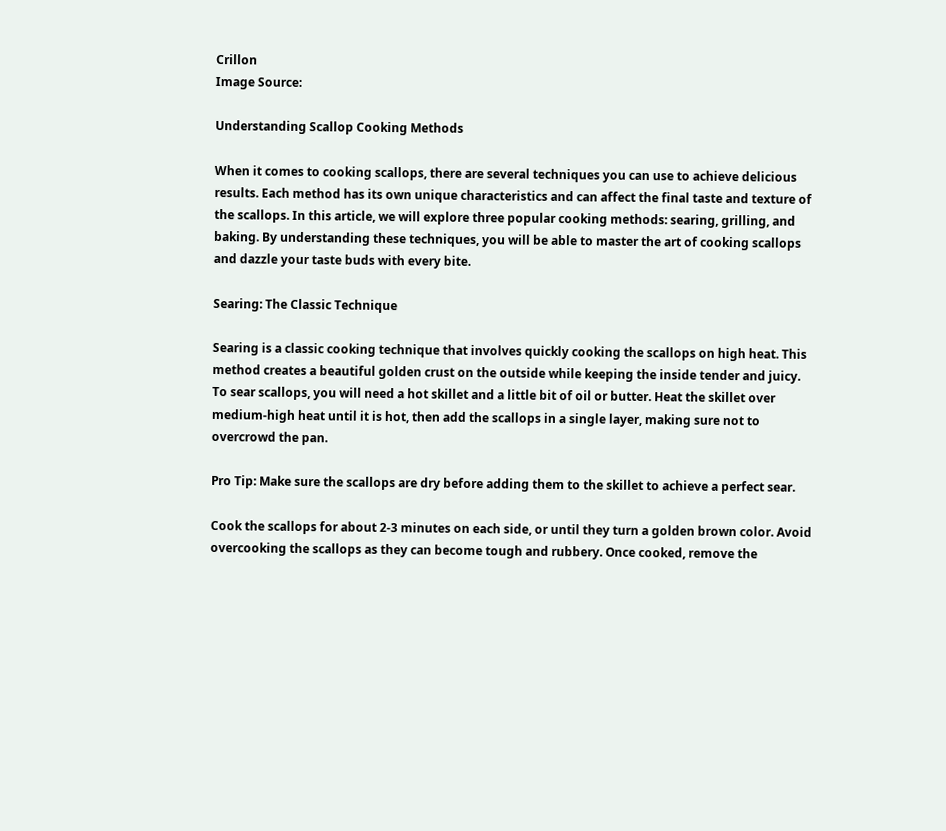Crillon
Image Source:

Understanding Scallop Cooking Methods

When it comes to cooking scallops, there are several techniques you can use to achieve delicious results. Each method has its own unique characteristics and can affect the final taste and texture of the scallops. In this article, we will explore three popular cooking methods: searing, grilling, and baking. By understanding these techniques, you will be able to master the art of cooking scallops and dazzle your taste buds with every bite.

Searing: The Classic Technique

Searing is a classic cooking technique that involves quickly cooking the scallops on high heat. This method creates a beautiful golden crust on the outside while keeping the inside tender and juicy. To sear scallops, you will need a hot skillet and a little bit of oil or butter. Heat the skillet over medium-high heat until it is hot, then add the scallops in a single layer, making sure not to overcrowd the pan.

Pro Tip: Make sure the scallops are dry before adding them to the skillet to achieve a perfect sear.

Cook the scallops for about 2-3 minutes on each side, or until they turn a golden brown color. Avoid overcooking the scallops as they can become tough and rubbery. Once cooked, remove the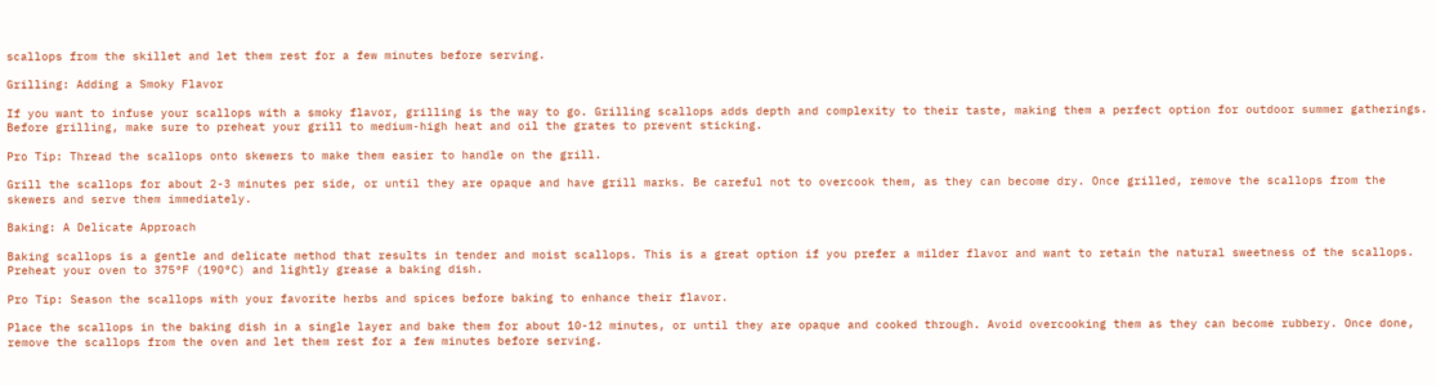scallops from the skillet and let them rest for a few minutes before serving.

Grilling: Adding a Smoky Flavor

If you want to infuse your scallops with a smoky flavor, grilling is the way to go. Grilling scallops adds depth and complexity to their taste, making them a perfect option for outdoor summer gatherings. Before grilling, make sure to preheat your grill to medium-high heat and oil the grates to prevent sticking.

Pro Tip: Thread the scallops onto skewers to make them easier to handle on the grill.

Grill the scallops for about 2-3 minutes per side, or until they are opaque and have grill marks. Be careful not to overcook them, as they can become dry. Once grilled, remove the scallops from the skewers and serve them immediately.

Baking: A Delicate Approach

Baking scallops is a gentle and delicate method that results in tender and moist scallops. This is a great option if you prefer a milder flavor and want to retain the natural sweetness of the scallops. Preheat your oven to 375°F (190°C) and lightly grease a baking dish.

Pro Tip: Season the scallops with your favorite herbs and spices before baking to enhance their flavor.

Place the scallops in the baking dish in a single layer and bake them for about 10-12 minutes, or until they are opaque and cooked through. Avoid overcooking them as they can become rubbery. Once done, remove the scallops from the oven and let them rest for a few minutes before serving.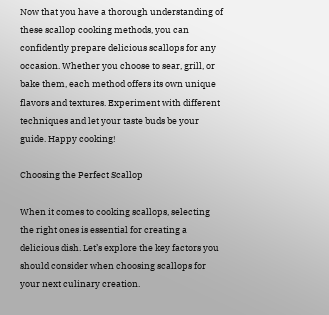Now that you have a thorough understanding of these scallop cooking methods, you can confidently prepare delicious scallops for any occasion. Whether you choose to sear, grill, or bake them, each method offers its own unique flavors and textures. Experiment with different techniques and let your taste buds be your guide. Happy cooking!

Choosing the Perfect Scallop

When it comes to cooking scallops, selecting the right ones is essential for creating a delicious dish. Let’s explore the key factors you should consider when choosing scallops for your next culinary creation.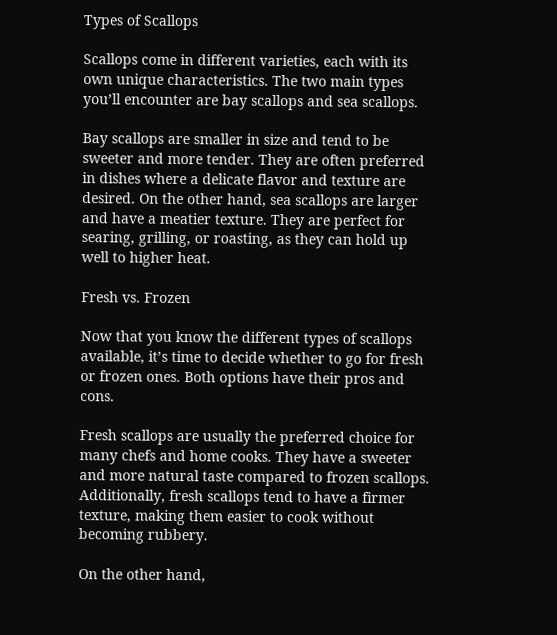Types of Scallops

Scallops come in different varieties, each with its own unique characteristics. The two main types you’ll encounter are bay scallops and sea scallops.

Bay scallops are smaller in size and tend to be sweeter and more tender. They are often preferred in dishes where a delicate flavor and texture are desired. On the other hand, sea scallops are larger and have a meatier texture. They are perfect for searing, grilling, or roasting, as they can hold up well to higher heat.

Fresh vs. Frozen

Now that you know the different types of scallops available, it’s time to decide whether to go for fresh or frozen ones. Both options have their pros and cons.

Fresh scallops are usually the preferred choice for many chefs and home cooks. They have a sweeter and more natural taste compared to frozen scallops. Additionally, fresh scallops tend to have a firmer texture, making them easier to cook without becoming rubbery.

On the other hand,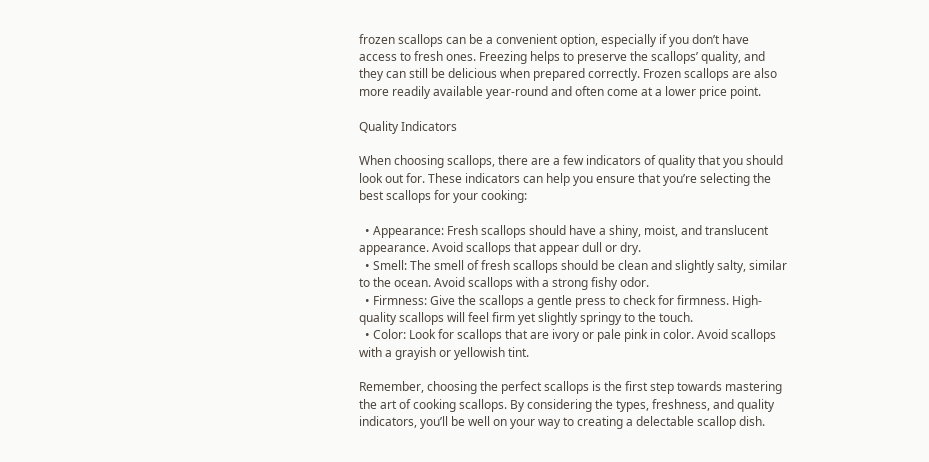frozen scallops can be a convenient option, especially if you don’t have access to fresh ones. Freezing helps to preserve the scallops’ quality, and they can still be delicious when prepared correctly. Frozen scallops are also more readily available year-round and often come at a lower price point.

Quality Indicators

When choosing scallops, there are a few indicators of quality that you should look out for. These indicators can help you ensure that you’re selecting the best scallops for your cooking:

  • Appearance: Fresh scallops should have a shiny, moist, and translucent appearance. Avoid scallops that appear dull or dry.
  • Smell: The smell of fresh scallops should be clean and slightly salty, similar to the ocean. Avoid scallops with a strong fishy odor.
  • Firmness: Give the scallops a gentle press to check for firmness. High-quality scallops will feel firm yet slightly springy to the touch.
  • Color: Look for scallops that are ivory or pale pink in color. Avoid scallops with a grayish or yellowish tint.

Remember, choosing the perfect scallops is the first step towards mastering the art of cooking scallops. By considering the types, freshness, and quality indicators, you’ll be well on your way to creating a delectable scallop dish.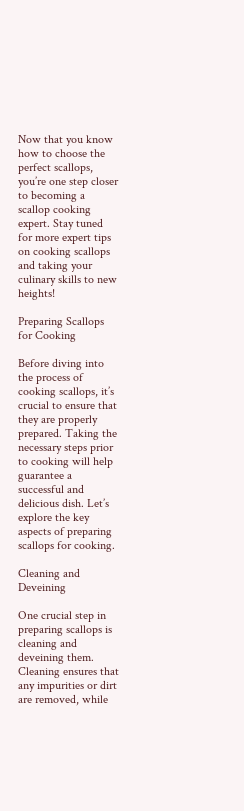Now that you know how to choose the perfect scallops, you’re one step closer to becoming a scallop cooking expert. Stay tuned for more expert tips on cooking scallops and taking your culinary skills to new heights!

Preparing Scallops for Cooking

Before diving into the process of cooking scallops, it’s crucial to ensure that they are properly prepared. Taking the necessary steps prior to cooking will help guarantee a successful and delicious dish. Let’s explore the key aspects of preparing scallops for cooking.

Cleaning and Deveining

One crucial step in preparing scallops is cleaning and deveining them. Cleaning ensures that any impurities or dirt are removed, while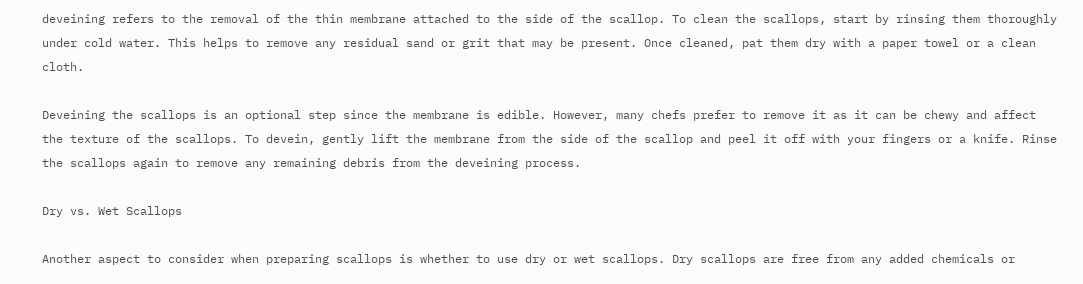deveining refers to the removal of the thin membrane attached to the side of the scallop. To clean the scallops, start by rinsing them thoroughly under cold water. This helps to remove any residual sand or grit that may be present. Once cleaned, pat them dry with a paper towel or a clean cloth.

Deveining the scallops is an optional step since the membrane is edible. However, many chefs prefer to remove it as it can be chewy and affect the texture of the scallops. To devein, gently lift the membrane from the side of the scallop and peel it off with your fingers or a knife. Rinse the scallops again to remove any remaining debris from the deveining process.

Dry vs. Wet Scallops

Another aspect to consider when preparing scallops is whether to use dry or wet scallops. Dry scallops are free from any added chemicals or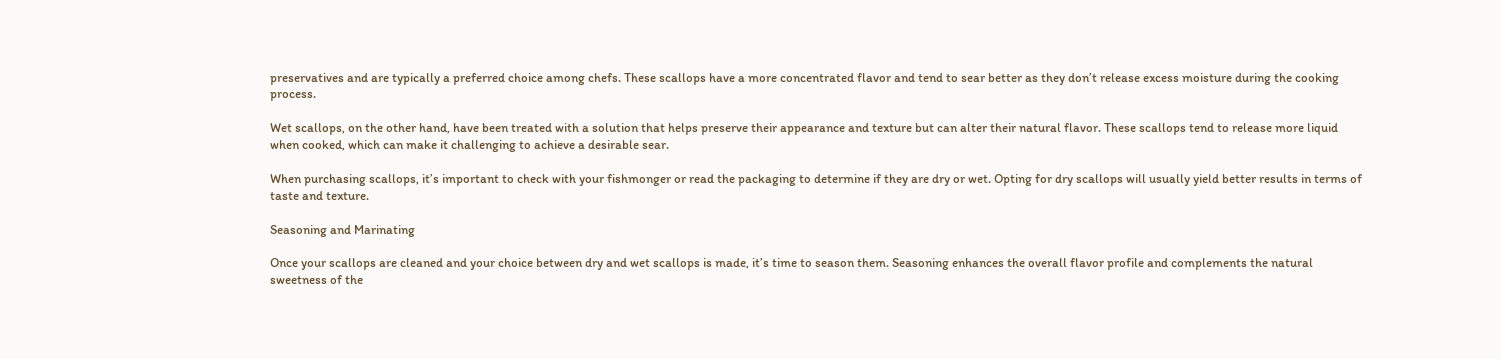preservatives and are typically a preferred choice among chefs. These scallops have a more concentrated flavor and tend to sear better as they don’t release excess moisture during the cooking process.

Wet scallops, on the other hand, have been treated with a solution that helps preserve their appearance and texture but can alter their natural flavor. These scallops tend to release more liquid when cooked, which can make it challenging to achieve a desirable sear.

When purchasing scallops, it’s important to check with your fishmonger or read the packaging to determine if they are dry or wet. Opting for dry scallops will usually yield better results in terms of taste and texture.

Seasoning and Marinating

Once your scallops are cleaned and your choice between dry and wet scallops is made, it’s time to season them. Seasoning enhances the overall flavor profile and complements the natural sweetness of the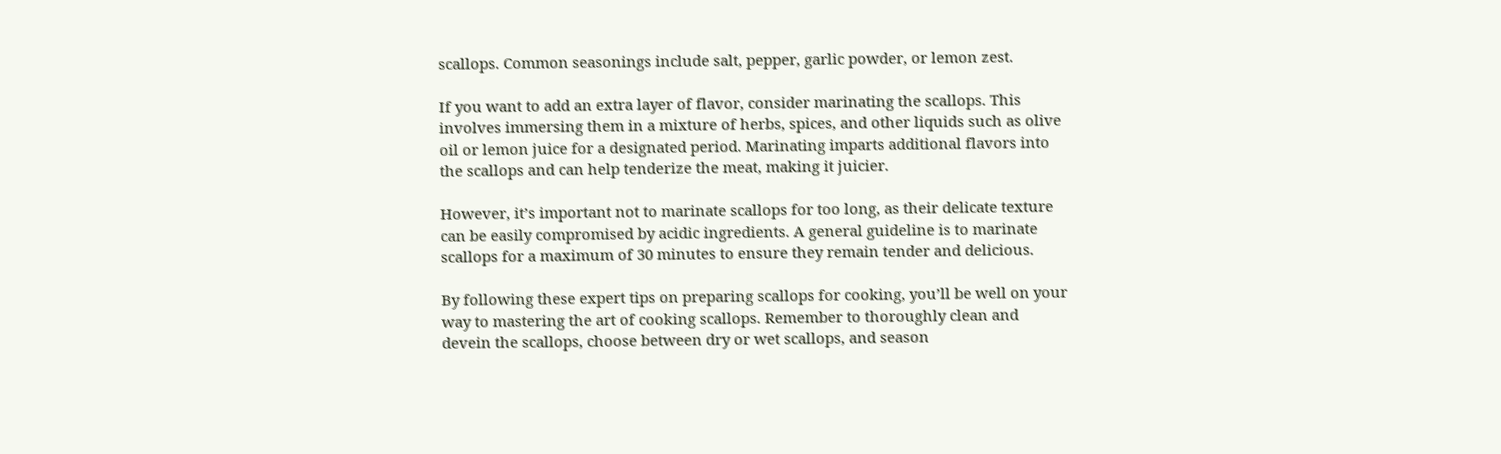scallops. Common seasonings include salt, pepper, garlic powder, or lemon zest.

If you want to add an extra layer of flavor, consider marinating the scallops. This involves immersing them in a mixture of herbs, spices, and other liquids such as olive oil or lemon juice for a designated period. Marinating imparts additional flavors into the scallops and can help tenderize the meat, making it juicier.

However, it’s important not to marinate scallops for too long, as their delicate texture can be easily compromised by acidic ingredients. A general guideline is to marinate scallops for a maximum of 30 minutes to ensure they remain tender and delicious.

By following these expert tips on preparing scallops for cooking, you’ll be well on your way to mastering the art of cooking scallops. Remember to thoroughly clean and devein the scallops, choose between dry or wet scallops, and season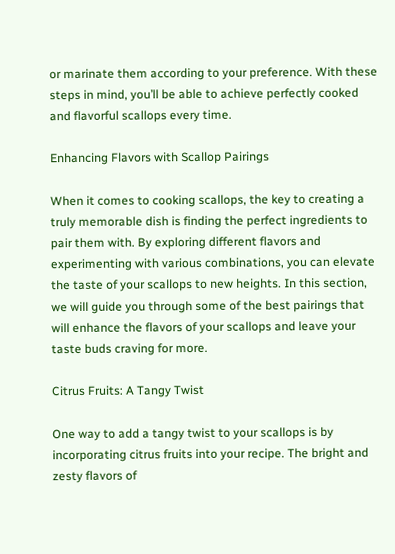or marinate them according to your preference. With these steps in mind, you’ll be able to achieve perfectly cooked and flavorful scallops every time.

Enhancing Flavors with Scallop Pairings

When it comes to cooking scallops, the key to creating a truly memorable dish is finding the perfect ingredients to pair them with. By exploring different flavors and experimenting with various combinations, you can elevate the taste of your scallops to new heights. In this section, we will guide you through some of the best pairings that will enhance the flavors of your scallops and leave your taste buds craving for more.

Citrus Fruits: A Tangy Twist

One way to add a tangy twist to your scallops is by incorporating citrus fruits into your recipe. The bright and zesty flavors of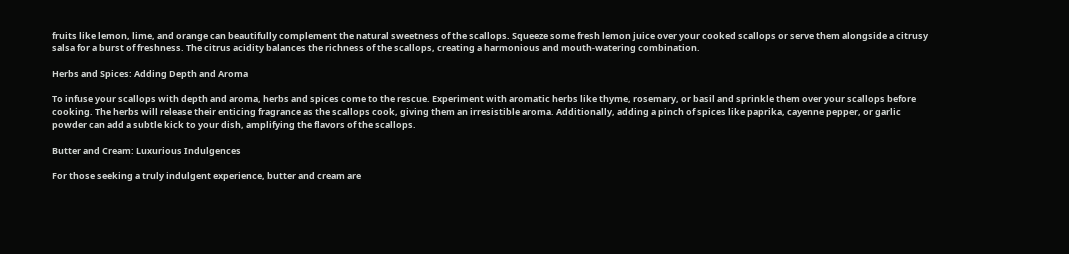fruits like lemon, lime, and orange can beautifully complement the natural sweetness of the scallops. Squeeze some fresh lemon juice over your cooked scallops or serve them alongside a citrusy salsa for a burst of freshness. The citrus acidity balances the richness of the scallops, creating a harmonious and mouth-watering combination.

Herbs and Spices: Adding Depth and Aroma

To infuse your scallops with depth and aroma, herbs and spices come to the rescue. Experiment with aromatic herbs like thyme, rosemary, or basil and sprinkle them over your scallops before cooking. The herbs will release their enticing fragrance as the scallops cook, giving them an irresistible aroma. Additionally, adding a pinch of spices like paprika, cayenne pepper, or garlic powder can add a subtle kick to your dish, amplifying the flavors of the scallops.

Butter and Cream: Luxurious Indulgences

For those seeking a truly indulgent experience, butter and cream are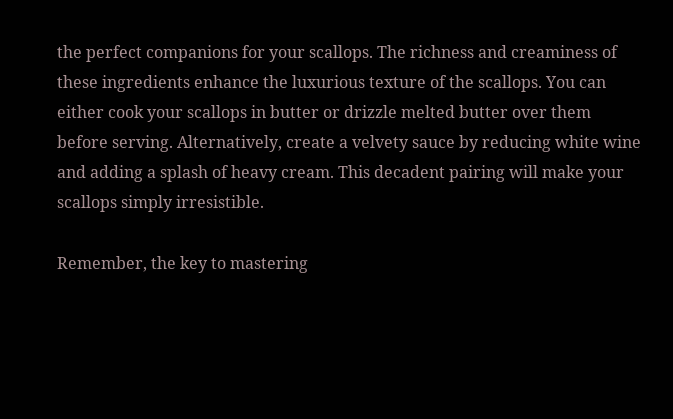the perfect companions for your scallops. The richness and creaminess of these ingredients enhance the luxurious texture of the scallops. You can either cook your scallops in butter or drizzle melted butter over them before serving. Alternatively, create a velvety sauce by reducing white wine and adding a splash of heavy cream. This decadent pairing will make your scallops simply irresistible.

Remember, the key to mastering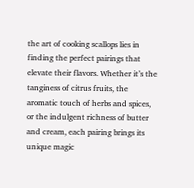the art of cooking scallops lies in finding the perfect pairings that elevate their flavors. Whether it’s the tanginess of citrus fruits, the aromatic touch of herbs and spices, or the indulgent richness of butter and cream, each pairing brings its unique magic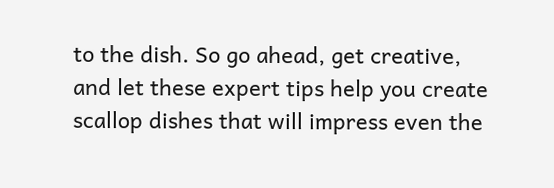to the dish. So go ahead, get creative, and let these expert tips help you create scallop dishes that will impress even the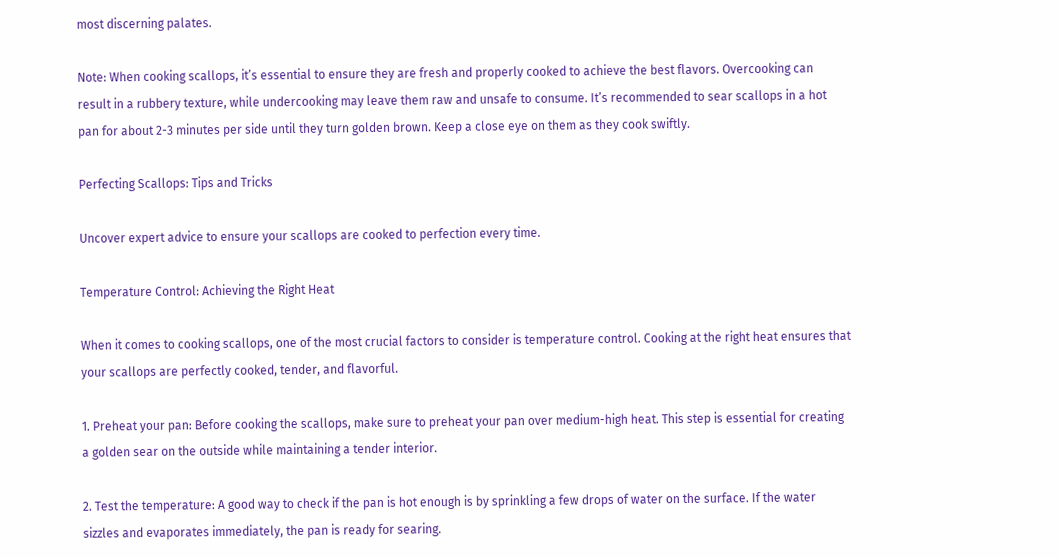most discerning palates.

Note: When cooking scallops, it’s essential to ensure they are fresh and properly cooked to achieve the best flavors. Overcooking can result in a rubbery texture, while undercooking may leave them raw and unsafe to consume. It’s recommended to sear scallops in a hot pan for about 2-3 minutes per side until they turn golden brown. Keep a close eye on them as they cook swiftly.

Perfecting Scallops: Tips and Tricks

Uncover expert advice to ensure your scallops are cooked to perfection every time.

Temperature Control: Achieving the Right Heat

When it comes to cooking scallops, one of the most crucial factors to consider is temperature control. Cooking at the right heat ensures that your scallops are perfectly cooked, tender, and flavorful.

1. Preheat your pan: Before cooking the scallops, make sure to preheat your pan over medium-high heat. This step is essential for creating a golden sear on the outside while maintaining a tender interior.

2. Test the temperature: A good way to check if the pan is hot enough is by sprinkling a few drops of water on the surface. If the water sizzles and evaporates immediately, the pan is ready for searing.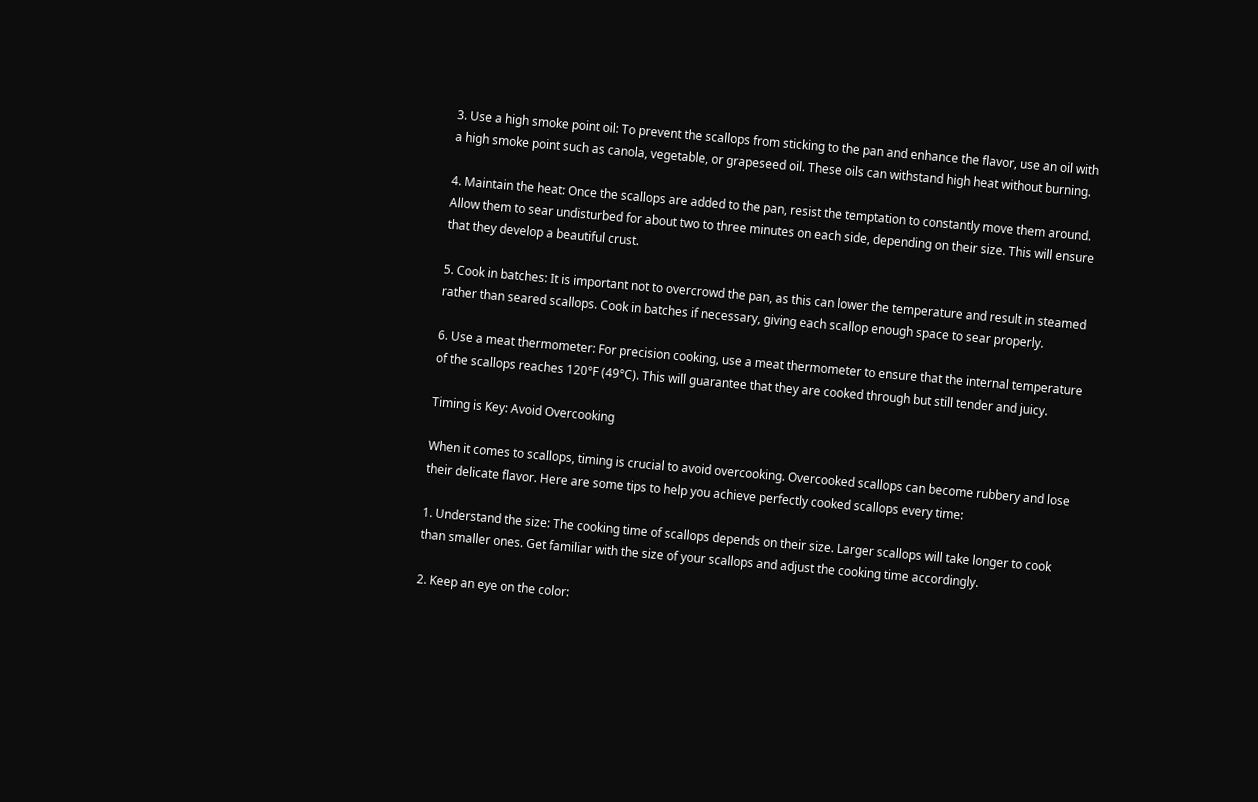3. Use a high smoke point oil: To prevent the scallops from sticking to the pan and enhance the flavor, use an oil with a high smoke point such as canola, vegetable, or grapeseed oil. These oils can withstand high heat without burning.

4. Maintain the heat: Once the scallops are added to the pan, resist the temptation to constantly move them around. Allow them to sear undisturbed for about two to three minutes on each side, depending on their size. This will ensure that they develop a beautiful crust.

5. Cook in batches: It is important not to overcrowd the pan, as this can lower the temperature and result in steamed rather than seared scallops. Cook in batches if necessary, giving each scallop enough space to sear properly.

6. Use a meat thermometer: For precision cooking, use a meat thermometer to ensure that the internal temperature of the scallops reaches 120°F (49°C). This will guarantee that they are cooked through but still tender and juicy.

Timing is Key: Avoid Overcooking

When it comes to scallops, timing is crucial to avoid overcooking. Overcooked scallops can become rubbery and lose their delicate flavor. Here are some tips to help you achieve perfectly cooked scallops every time:

1. Understand the size: The cooking time of scallops depends on their size. Larger scallops will take longer to cook than smaller ones. Get familiar with the size of your scallops and adjust the cooking time accordingly.

2. Keep an eye on the color: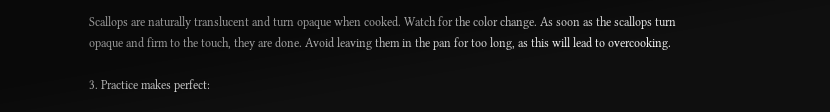Scallops are naturally translucent and turn opaque when cooked. Watch for the color change. As soon as the scallops turn opaque and firm to the touch, they are done. Avoid leaving them in the pan for too long, as this will lead to overcooking.

3. Practice makes perfect: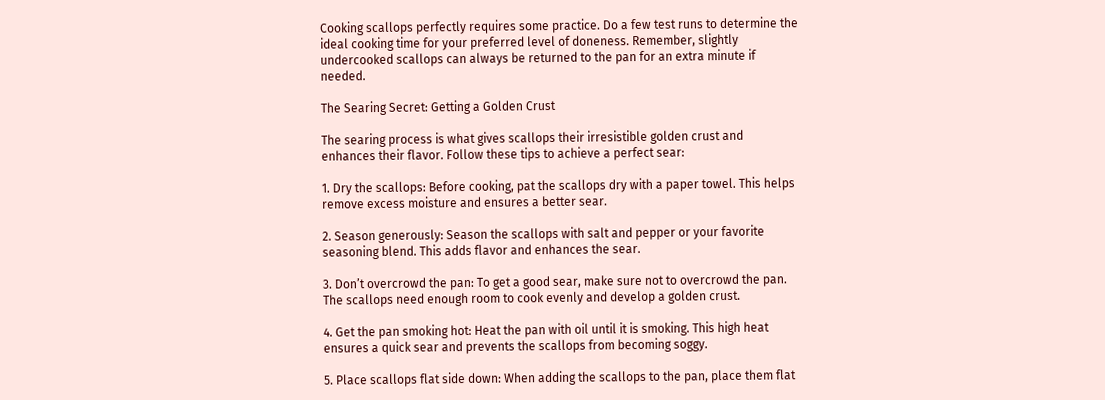Cooking scallops perfectly requires some practice. Do a few test runs to determine the ideal cooking time for your preferred level of doneness. Remember, slightly undercooked scallops can always be returned to the pan for an extra minute if needed.

The Searing Secret: Getting a Golden Crust

The searing process is what gives scallops their irresistible golden crust and enhances their flavor. Follow these tips to achieve a perfect sear:

1. Dry the scallops: Before cooking, pat the scallops dry with a paper towel. This helps remove excess moisture and ensures a better sear.

2. Season generously: Season the scallops with salt and pepper or your favorite seasoning blend. This adds flavor and enhances the sear.

3. Don’t overcrowd the pan: To get a good sear, make sure not to overcrowd the pan. The scallops need enough room to cook evenly and develop a golden crust.

4. Get the pan smoking hot: Heat the pan with oil until it is smoking. This high heat ensures a quick sear and prevents the scallops from becoming soggy.

5. Place scallops flat side down: When adding the scallops to the pan, place them flat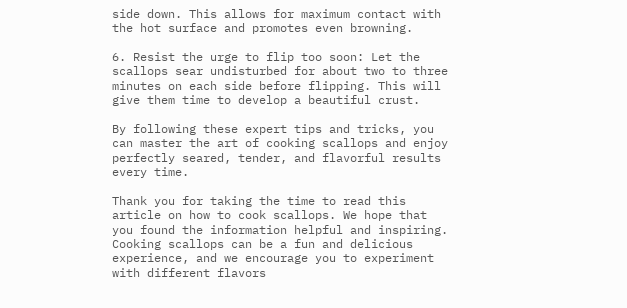side down. This allows for maximum contact with the hot surface and promotes even browning.

6. Resist the urge to flip too soon: Let the scallops sear undisturbed for about two to three minutes on each side before flipping. This will give them time to develop a beautiful crust.

By following these expert tips and tricks, you can master the art of cooking scallops and enjoy perfectly seared, tender, and flavorful results every time.

Thank you for taking the time to read this article on how to cook scallops. We hope that you found the information helpful and inspiring. Cooking scallops can be a fun and delicious experience, and we encourage you to experiment with different flavors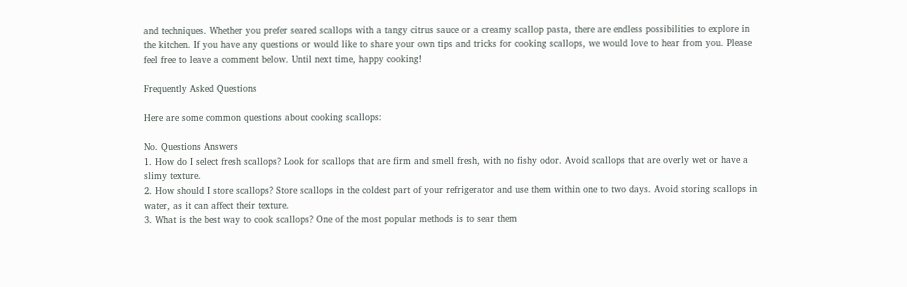and techniques. Whether you prefer seared scallops with a tangy citrus sauce or a creamy scallop pasta, there are endless possibilities to explore in the kitchen. If you have any questions or would like to share your own tips and tricks for cooking scallops, we would love to hear from you. Please feel free to leave a comment below. Until next time, happy cooking!

Frequently Asked Questions

Here are some common questions about cooking scallops:

No. Questions Answers
1. How do I select fresh scallops? Look for scallops that are firm and smell fresh, with no fishy odor. Avoid scallops that are overly wet or have a slimy texture.
2. How should I store scallops? Store scallops in the coldest part of your refrigerator and use them within one to two days. Avoid storing scallops in water, as it can affect their texture.
3. What is the best way to cook scallops? One of the most popular methods is to sear them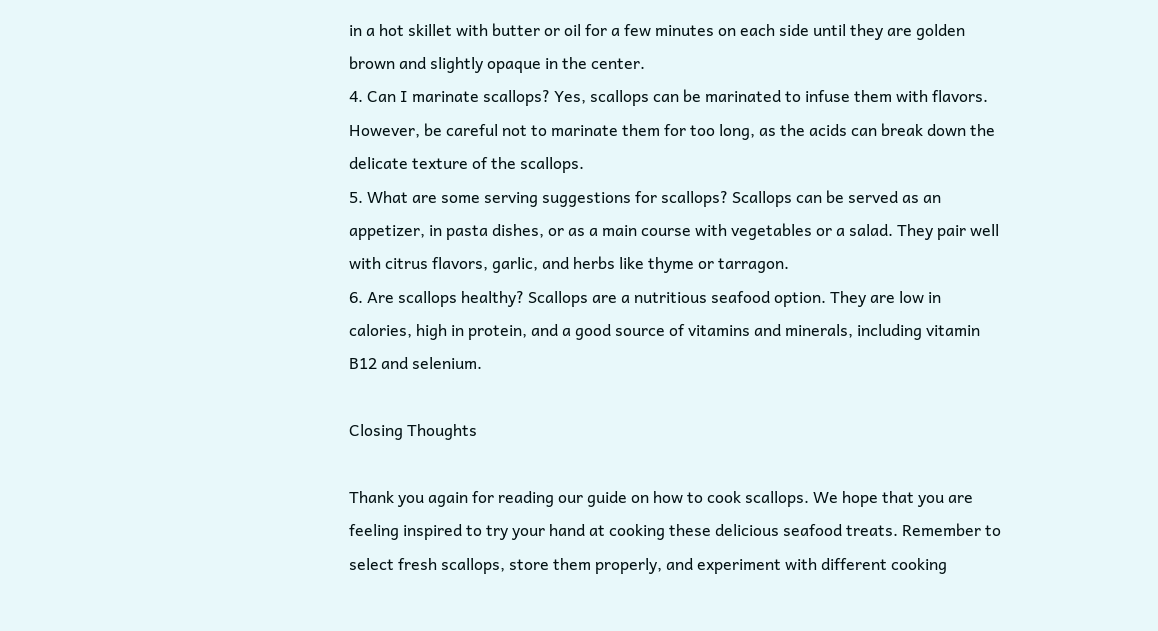in a hot skillet with butter or oil for a few minutes on each side until they are golden brown and slightly opaque in the center.
4. Can I marinate scallops? Yes, scallops can be marinated to infuse them with flavors. However, be careful not to marinate them for too long, as the acids can break down the delicate texture of the scallops.
5. What are some serving suggestions for scallops? Scallops can be served as an appetizer, in pasta dishes, or as a main course with vegetables or a salad. They pair well with citrus flavors, garlic, and herbs like thyme or tarragon.
6. Are scallops healthy? Scallops are a nutritious seafood option. They are low in calories, high in protein, and a good source of vitamins and minerals, including vitamin B12 and selenium.

Closing Thoughts

Thank you again for reading our guide on how to cook scallops. We hope that you are feeling inspired to try your hand at cooking these delicious seafood treats. Remember to select fresh scallops, store them properly, and experiment with different cooking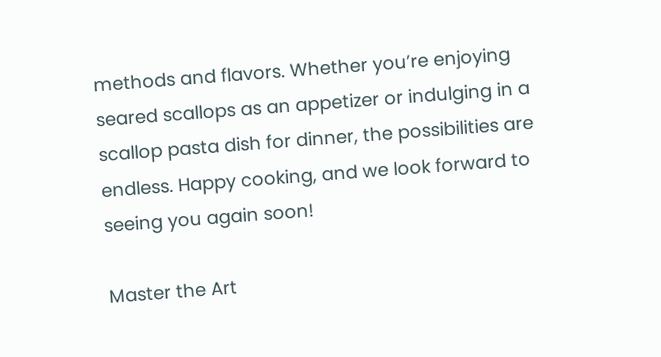methods and flavors. Whether you’re enjoying seared scallops as an appetizer or indulging in a scallop pasta dish for dinner, the possibilities are endless. Happy cooking, and we look forward to seeing you again soon!

Master the Art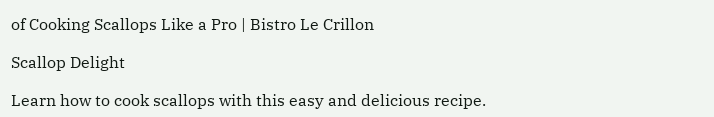of Cooking Scallops Like a Pro | Bistro Le Crillon

Scallop Delight

Learn how to cook scallops with this easy and delicious recipe.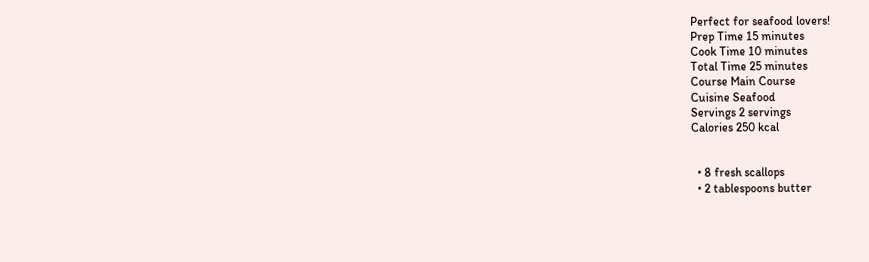Perfect for seafood lovers!
Prep Time 15 minutes
Cook Time 10 minutes
Total Time 25 minutes
Course Main Course
Cuisine Seafood
Servings 2 servings
Calories 250 kcal


  • 8 fresh scallops
  • 2 tablespoons butter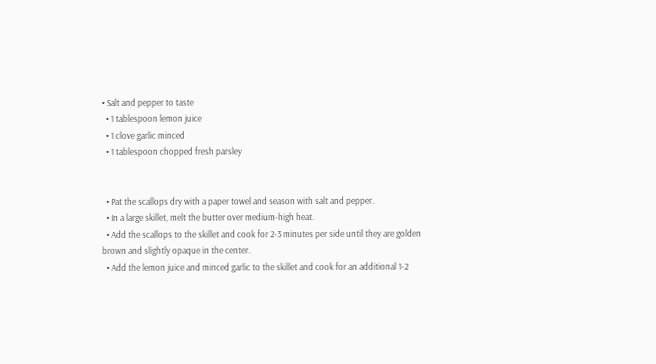• Salt and pepper to taste
  • 1 tablespoon lemon juice
  • 1 clove garlic minced
  • 1 tablespoon chopped fresh parsley


  • Pat the scallops dry with a paper towel and season with salt and pepper.
  • In a large skillet, melt the butter over medium-high heat.
  • Add the scallops to the skillet and cook for 2-3 minutes per side until they are golden brown and slightly opaque in the center.
  • Add the lemon juice and minced garlic to the skillet and cook for an additional 1-2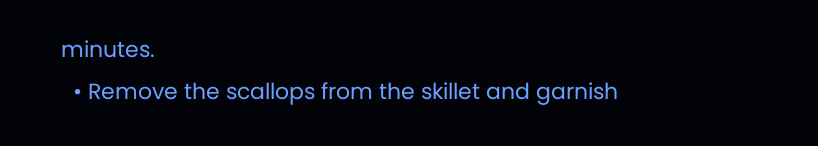minutes.
  • Remove the scallops from the skillet and garnish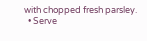with chopped fresh parsley.
  • Serve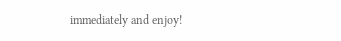immediately and enjoy!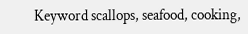Keyword scallops, seafood, cooking,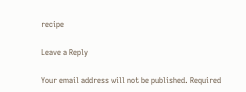recipe

Leave a Reply

Your email address will not be published. Required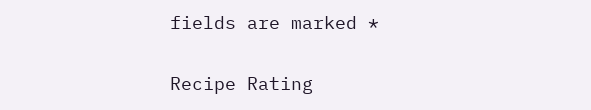fields are marked *

Recipe Rating